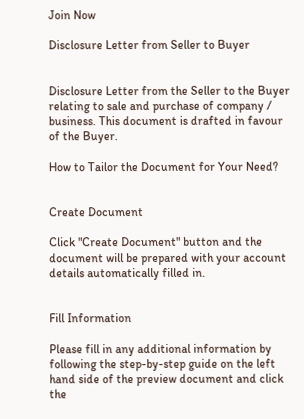Join Now

Disclosure Letter from Seller to Buyer


Disclosure Letter from the Seller to the Buyer relating to sale and purchase of company / business. This document is drafted in favour of the Buyer.

How to Tailor the Document for Your Need?


Create Document

Click "Create Document" button and the document will be prepared with your account details automatically filled in.


Fill Information

Please fill in any additional information by following the step-by-step guide on the left hand side of the preview document and click the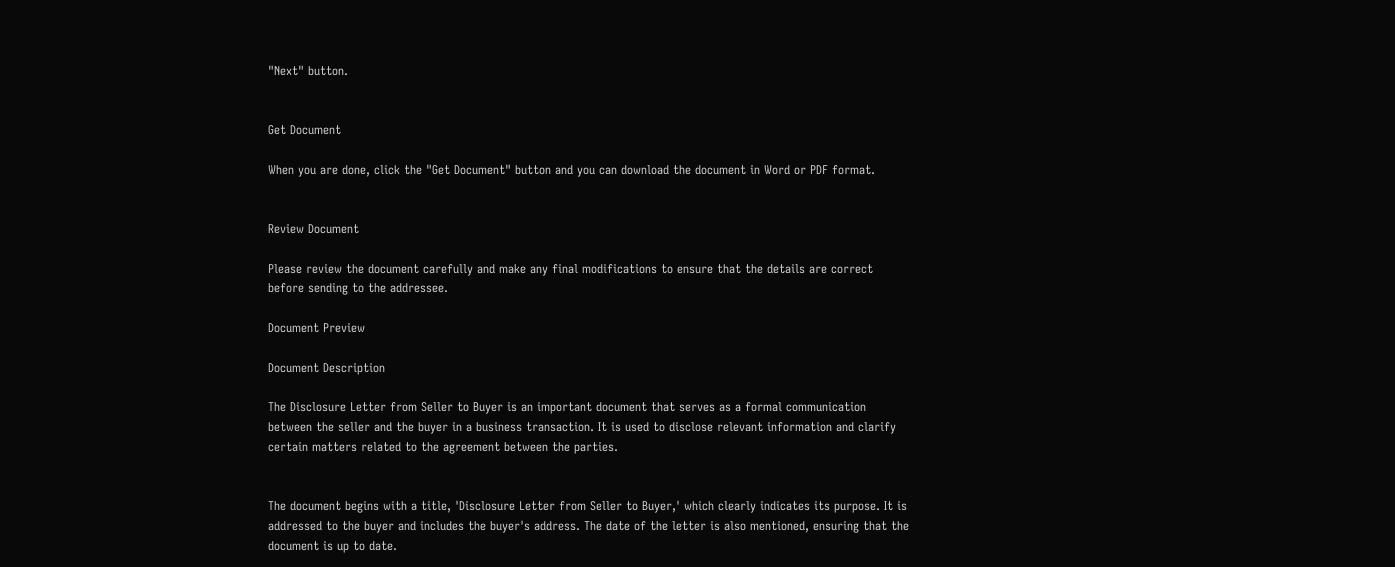"Next" button.


Get Document

When you are done, click the "Get Document" button and you can download the document in Word or PDF format.


Review Document

Please review the document carefully and make any final modifications to ensure that the details are correct before sending to the addressee.

Document Preview

Document Description

The Disclosure Letter from Seller to Buyer is an important document that serves as a formal communication between the seller and the buyer in a business transaction. It is used to disclose relevant information and clarify certain matters related to the agreement between the parties.


The document begins with a title, 'Disclosure Letter from Seller to Buyer,' which clearly indicates its purpose. It is addressed to the buyer and includes the buyer's address. The date of the letter is also mentioned, ensuring that the document is up to date.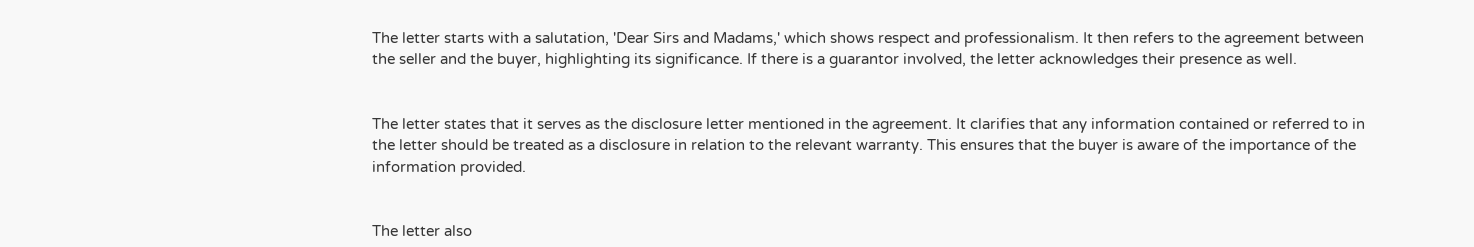The letter starts with a salutation, 'Dear Sirs and Madams,' which shows respect and professionalism. It then refers to the agreement between the seller and the buyer, highlighting its significance. If there is a guarantor involved, the letter acknowledges their presence as well.


The letter states that it serves as the disclosure letter mentioned in the agreement. It clarifies that any information contained or referred to in the letter should be treated as a disclosure in relation to the relevant warranty. This ensures that the buyer is aware of the importance of the information provided.


The letter also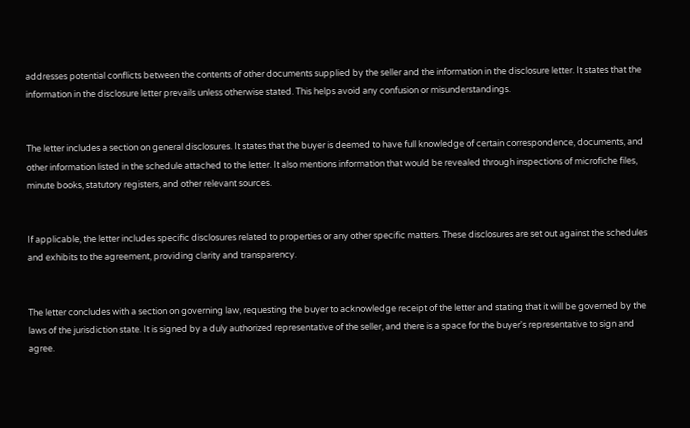addresses potential conflicts between the contents of other documents supplied by the seller and the information in the disclosure letter. It states that the information in the disclosure letter prevails unless otherwise stated. This helps avoid any confusion or misunderstandings.


The letter includes a section on general disclosures. It states that the buyer is deemed to have full knowledge of certain correspondence, documents, and other information listed in the schedule attached to the letter. It also mentions information that would be revealed through inspections of microfiche files, minute books, statutory registers, and other relevant sources.


If applicable, the letter includes specific disclosures related to properties or any other specific matters. These disclosures are set out against the schedules and exhibits to the agreement, providing clarity and transparency.


The letter concludes with a section on governing law, requesting the buyer to acknowledge receipt of the letter and stating that it will be governed by the laws of the jurisdiction state. It is signed by a duly authorized representative of the seller, and there is a space for the buyer's representative to sign and agree.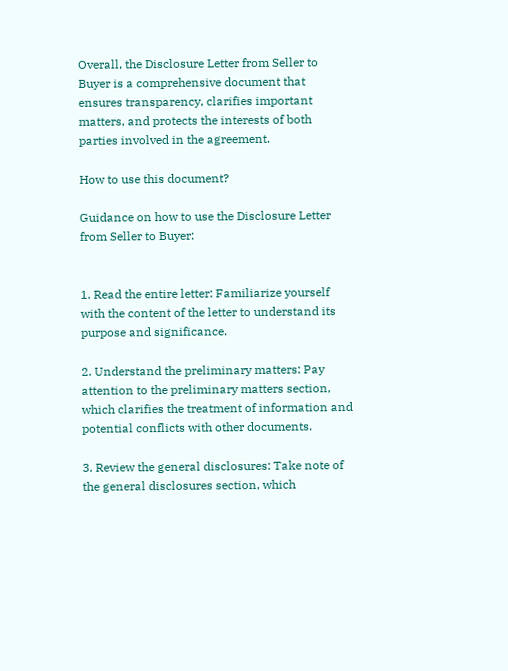Overall, the Disclosure Letter from Seller to Buyer is a comprehensive document that ensures transparency, clarifies important matters, and protects the interests of both parties involved in the agreement.

How to use this document?

Guidance on how to use the Disclosure Letter from Seller to Buyer:


1. Read the entire letter: Familiarize yourself with the content of the letter to understand its purpose and significance.

2. Understand the preliminary matters: Pay attention to the preliminary matters section, which clarifies the treatment of information and potential conflicts with other documents.

3. Review the general disclosures: Take note of the general disclosures section, which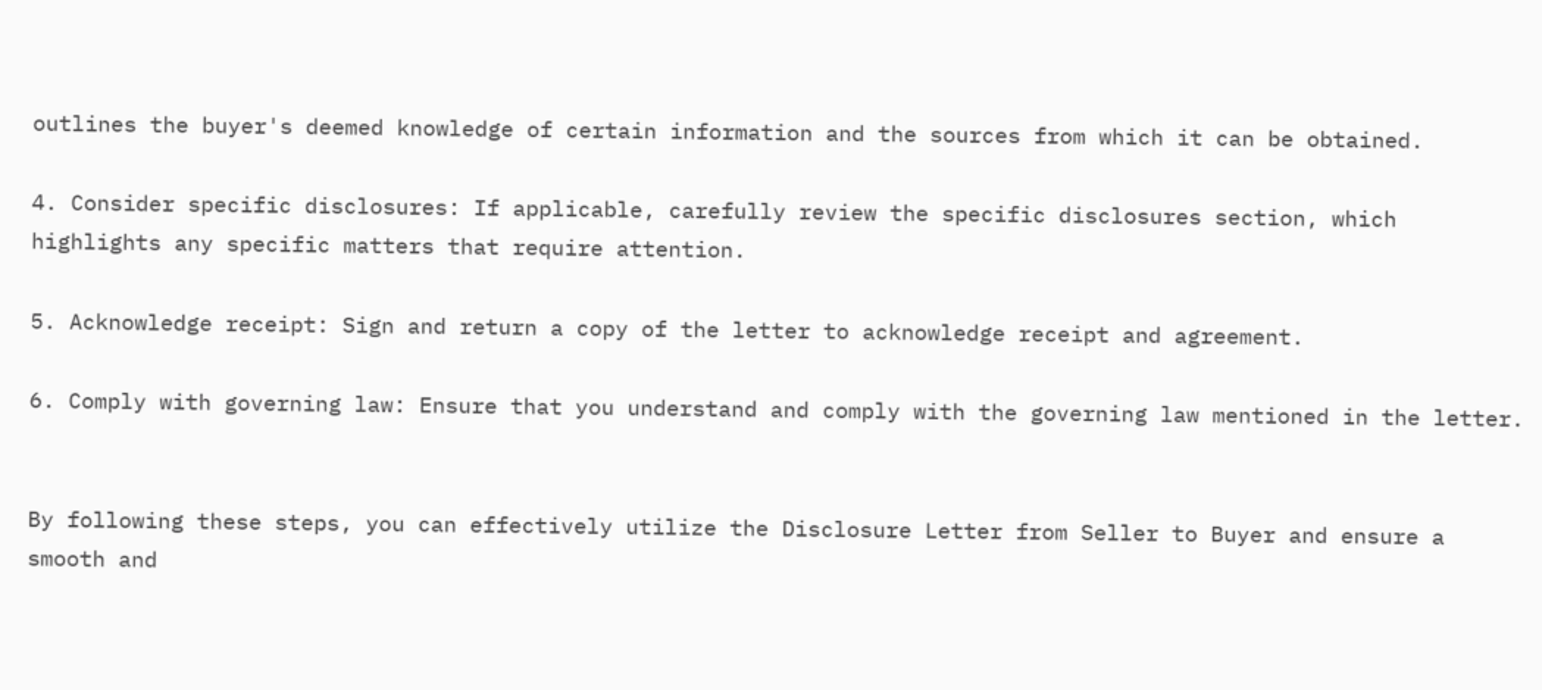outlines the buyer's deemed knowledge of certain information and the sources from which it can be obtained.

4. Consider specific disclosures: If applicable, carefully review the specific disclosures section, which highlights any specific matters that require attention.

5. Acknowledge receipt: Sign and return a copy of the letter to acknowledge receipt and agreement.

6. Comply with governing law: Ensure that you understand and comply with the governing law mentioned in the letter.


By following these steps, you can effectively utilize the Disclosure Letter from Seller to Buyer and ensure a smooth and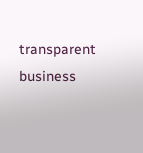transparent business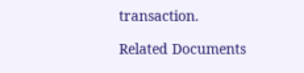transaction.

Related Documents